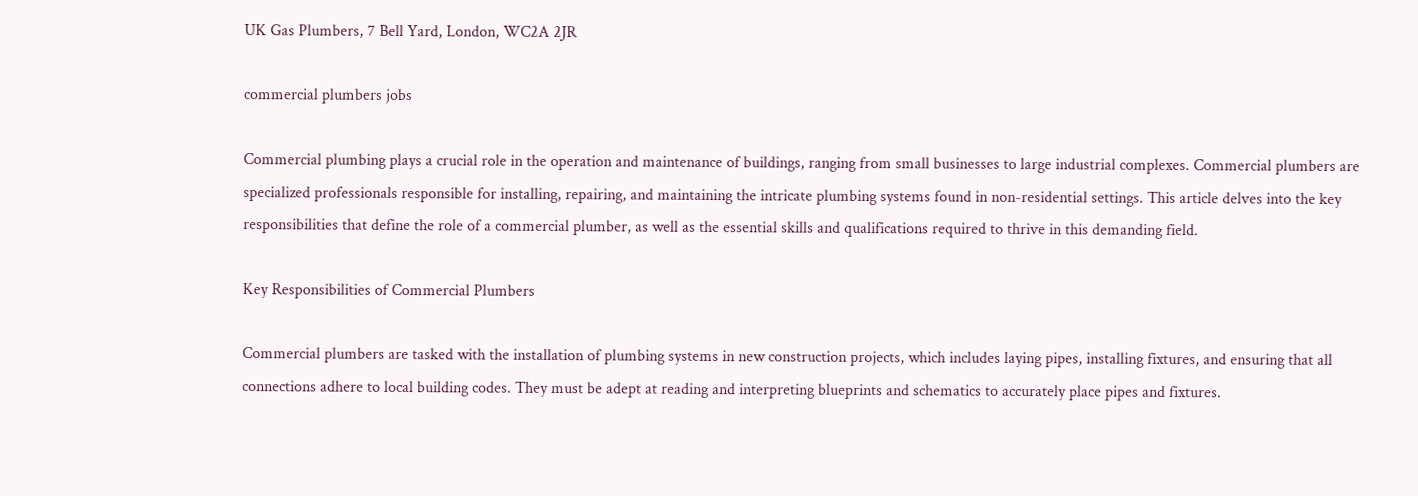UK Gas Plumbers, 7 Bell Yard, London, WC2A 2JR

commercial plumbers jobs

Commercial plumbing plays a crucial role in the operation and maintenance of buildings, ranging from small businesses to large industrial complexes. Commercial plumbers are specialized professionals responsible for installing, repairing, and maintaining the intricate plumbing systems found in non-residential settings. This article delves into the key responsibilities that define the role of a commercial plumber, as well as the essential skills and qualifications required to thrive in this demanding field.

Key Responsibilities of Commercial Plumbers

Commercial plumbers are tasked with the installation of plumbing systems in new construction projects, which includes laying pipes, installing fixtures, and ensuring that all connections adhere to local building codes. They must be adept at reading and interpreting blueprints and schematics to accurately place pipes and fixtures.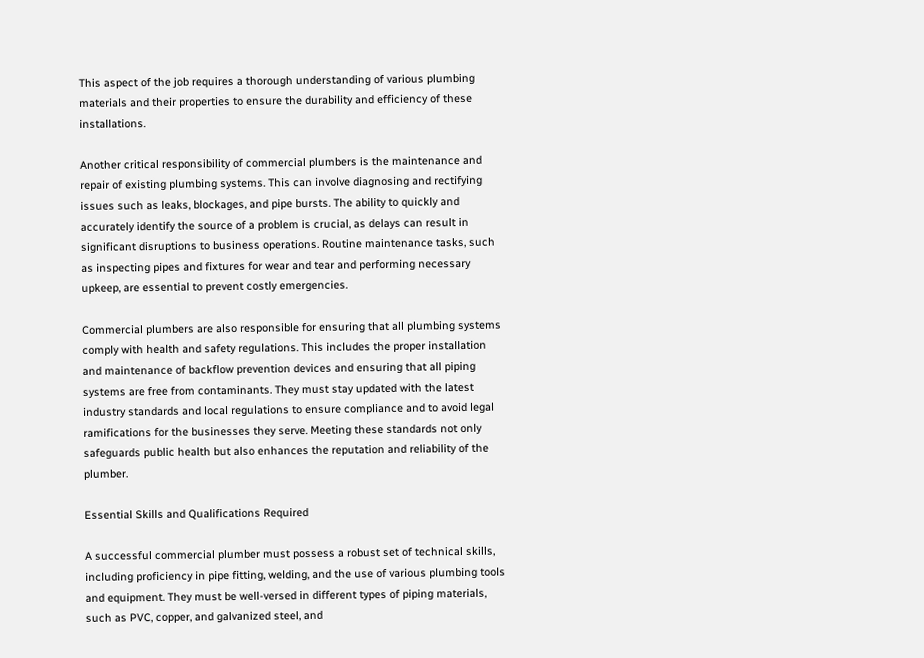This aspect of the job requires a thorough understanding of various plumbing materials and their properties to ensure the durability and efficiency of these installations.

Another critical responsibility of commercial plumbers is the maintenance and repair of existing plumbing systems. This can involve diagnosing and rectifying issues such as leaks, blockages, and pipe bursts. The ability to quickly and accurately identify the source of a problem is crucial, as delays can result in significant disruptions to business operations. Routine maintenance tasks, such as inspecting pipes and fixtures for wear and tear and performing necessary upkeep, are essential to prevent costly emergencies.

Commercial plumbers are also responsible for ensuring that all plumbing systems comply with health and safety regulations. This includes the proper installation and maintenance of backflow prevention devices and ensuring that all piping systems are free from contaminants. They must stay updated with the latest industry standards and local regulations to ensure compliance and to avoid legal ramifications for the businesses they serve. Meeting these standards not only safeguards public health but also enhances the reputation and reliability of the plumber.

Essential Skills and Qualifications Required

A successful commercial plumber must possess a robust set of technical skills, including proficiency in pipe fitting, welding, and the use of various plumbing tools and equipment. They must be well-versed in different types of piping materials, such as PVC, copper, and galvanized steel, and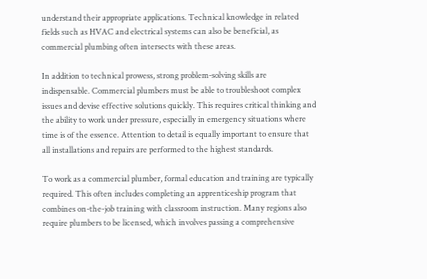understand their appropriate applications. Technical knowledge in related fields such as HVAC and electrical systems can also be beneficial, as commercial plumbing often intersects with these areas.

In addition to technical prowess, strong problem-solving skills are indispensable. Commercial plumbers must be able to troubleshoot complex issues and devise effective solutions quickly. This requires critical thinking and the ability to work under pressure, especially in emergency situations where time is of the essence. Attention to detail is equally important to ensure that all installations and repairs are performed to the highest standards.

To work as a commercial plumber, formal education and training are typically required. This often includes completing an apprenticeship program that combines on-the-job training with classroom instruction. Many regions also require plumbers to be licensed, which involves passing a comprehensive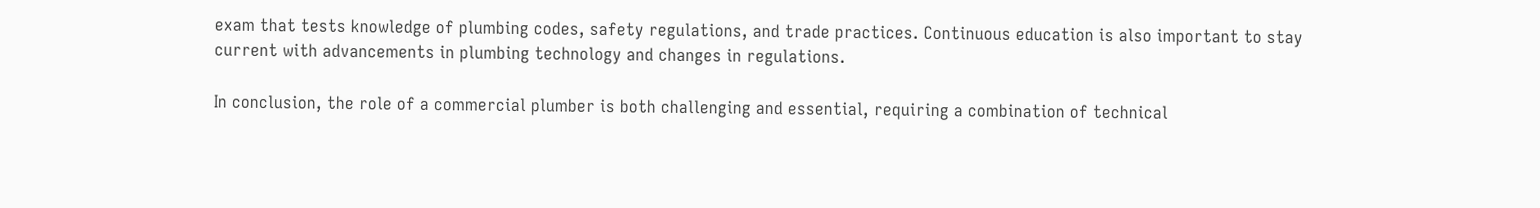exam that tests knowledge of plumbing codes, safety regulations, and trade practices. Continuous education is also important to stay current with advancements in plumbing technology and changes in regulations.

In conclusion, the role of a commercial plumber is both challenging and essential, requiring a combination of technical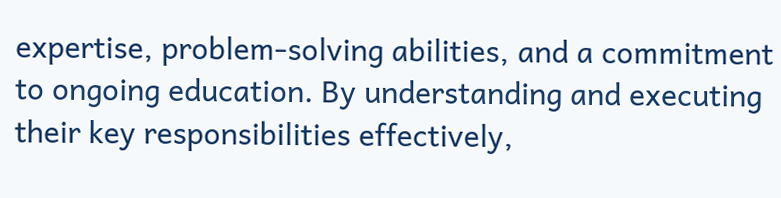expertise, problem-solving abilities, and a commitment to ongoing education. By understanding and executing their key responsibilities effectively,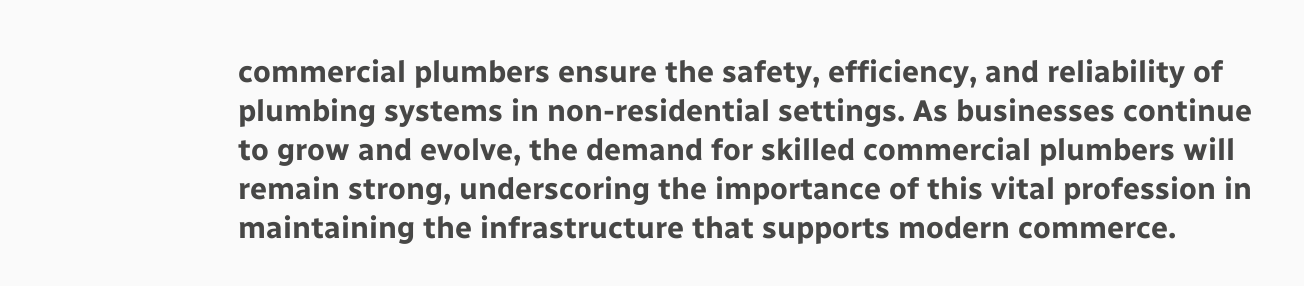commercial plumbers ensure the safety, efficiency, and reliability of plumbing systems in non-residential settings. As businesses continue to grow and evolve, the demand for skilled commercial plumbers will remain strong, underscoring the importance of this vital profession in maintaining the infrastructure that supports modern commerce.